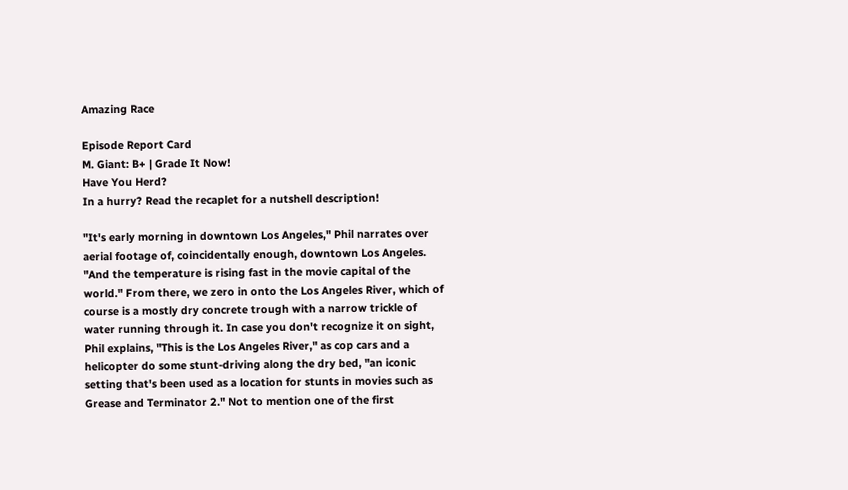Amazing Race

Episode Report Card
M. Giant: B+ | Grade It Now!
Have You Herd?
In a hurry? Read the recaplet for a nutshell description!

"It's early morning in downtown Los Angeles," Phil narrates over aerial footage of, coincidentally enough, downtown Los Angeles. "And the temperature is rising fast in the movie capital of the world." From there, we zero in onto the Los Angeles River, which of course is a mostly dry concrete trough with a narrow trickle of water running through it. In case you don't recognize it on sight, Phil explains, "This is the Los Angeles River," as cop cars and a helicopter do some stunt-driving along the dry bed, "an iconic setting that's been used as a location for stunts in movies such as Grease and Terminator 2." Not to mention one of the first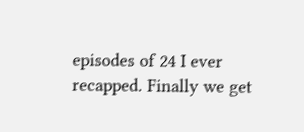episodes of 24 I ever recapped. Finally we get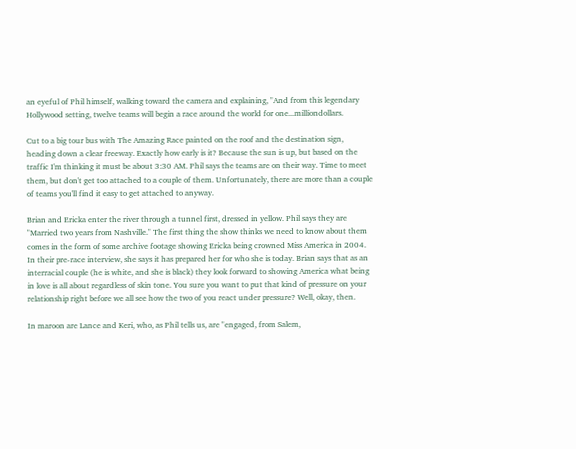an eyeful of Phil himself, walking toward the camera and explaining, "And from this legendary Hollywood setting, twelve teams will begin a race around the world for one...milliondollars.

Cut to a big tour bus with The Amazing Race painted on the roof and the destination sign, heading down a clear freeway. Exactly how early is it? Because the sun is up, but based on the traffic I'm thinking it must be about 3:30 AM. Phil says the teams are on their way. Time to meet them, but don't get too attached to a couple of them. Unfortunately, there are more than a couple of teams you'll find it easy to get attached to anyway.

Brian and Ericka enter the river through a tunnel first, dressed in yellow. Phil says they are "Married two years from Nashville." The first thing the show thinks we need to know about them comes in the form of some archive footage showing Ericka being crowned Miss America in 2004. In their pre-race interview, she says it has prepared her for who she is today. Brian says that as an interracial couple (he is white, and she is black) they look forward to showing America what being in love is all about regardless of skin tone. You sure you want to put that kind of pressure on your relationship right before we all see how the two of you react under pressure? Well, okay, then.

In maroon are Lance and Keri, who, as Phil tells us, are "engaged, from Salem,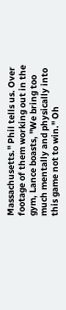Massachusetts." Phil tells us. Over footage of them working out in the gym, Lance boasts, "We bring too much mentally and physically into this game not to win." Oh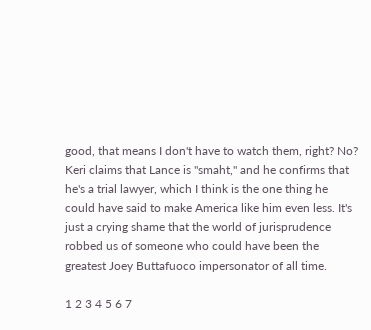good, that means I don't have to watch them, right? No? Keri claims that Lance is "smaht," and he confirms that he's a trial lawyer, which I think is the one thing he could have said to make America like him even less. It's just a crying shame that the world of jurisprudence robbed us of someone who could have been the greatest Joey Buttafuoco impersonator of all time.

1 2 3 4 5 6 7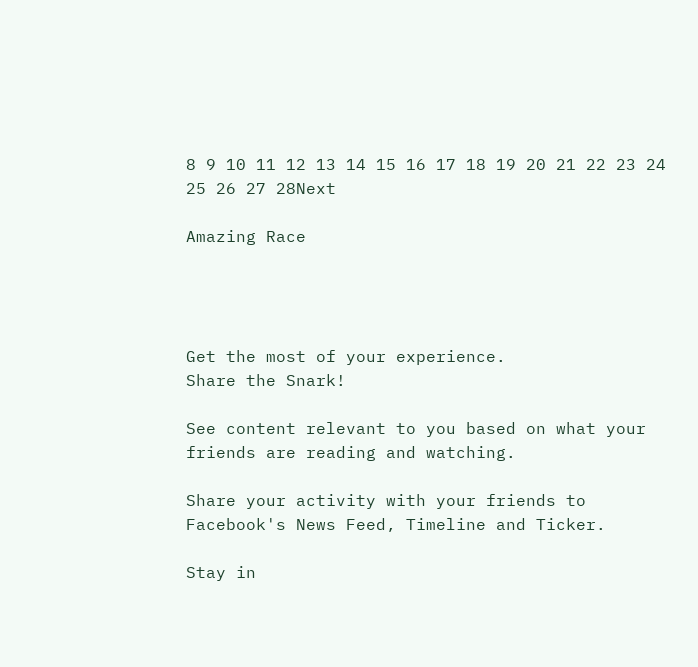8 9 10 11 12 13 14 15 16 17 18 19 20 21 22 23 24 25 26 27 28Next

Amazing Race




Get the most of your experience.
Share the Snark!

See content relevant to you based on what your friends are reading and watching.

Share your activity with your friends to Facebook's News Feed, Timeline and Ticker.

Stay in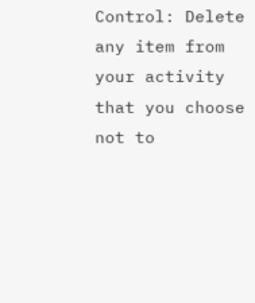Control: Delete any item from your activity that you choose not to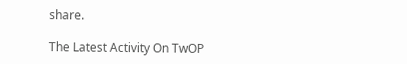share.

The Latest Activity On TwOP